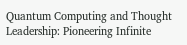Quantum Computing and Thought Leadership: Pioneering Infinite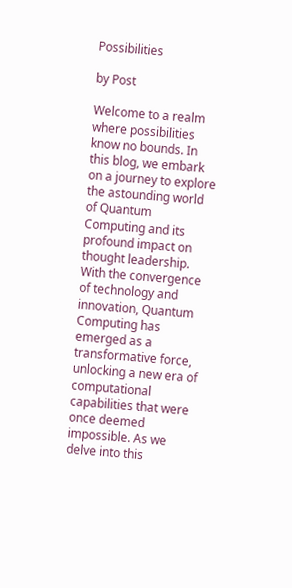Possibilities

by Post

Welcome to a realm where possibilities know no bounds. In this blog, we embark on a journey to explore the astounding world of Quantum Computing and its profound impact on thought leadership. With the convergence of technology and innovation, Quantum Computing has emerged as a transformative force, unlocking a new era of computational capabilities that were once deemed impossible. As we delve into this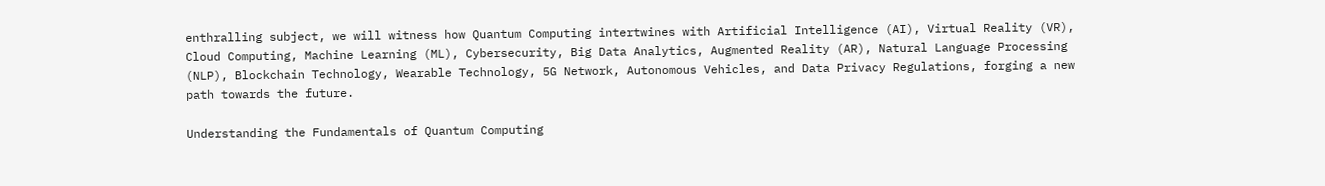enthralling subject, we will witness how Quantum Computing intertwines with Artificial Intelligence (AI), Virtual Reality (VR), Cloud Computing, Machine Learning (ML), Cybersecurity, Big Data Analytics, Augmented Reality (AR), Natural Language Processing (NLP), Blockchain Technology, Wearable Technology, 5G Network, Autonomous Vehicles, and Data Privacy Regulations, forging a new path towards the future.

Understanding the Fundamentals of Quantum Computing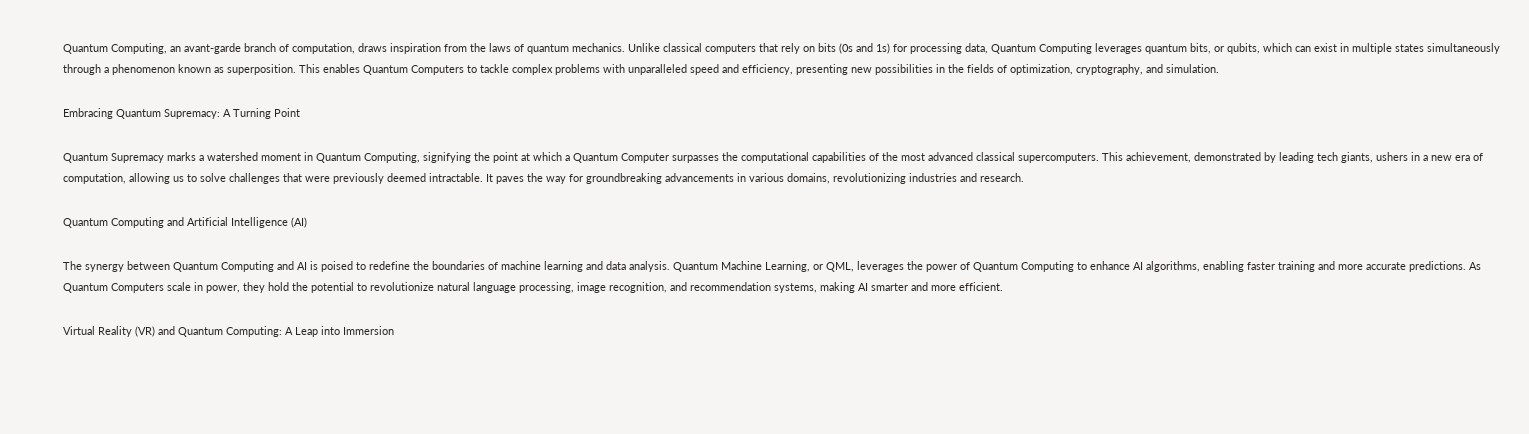Quantum Computing, an avant-garde branch of computation, draws inspiration from the laws of quantum mechanics. Unlike classical computers that rely on bits (0s and 1s) for processing data, Quantum Computing leverages quantum bits, or qubits, which can exist in multiple states simultaneously through a phenomenon known as superposition. This enables Quantum Computers to tackle complex problems with unparalleled speed and efficiency, presenting new possibilities in the fields of optimization, cryptography, and simulation.

Embracing Quantum Supremacy: A Turning Point

Quantum Supremacy marks a watershed moment in Quantum Computing, signifying the point at which a Quantum Computer surpasses the computational capabilities of the most advanced classical supercomputers. This achievement, demonstrated by leading tech giants, ushers in a new era of computation, allowing us to solve challenges that were previously deemed intractable. It paves the way for groundbreaking advancements in various domains, revolutionizing industries and research.

Quantum Computing and Artificial Intelligence (AI)

The synergy between Quantum Computing and AI is poised to redefine the boundaries of machine learning and data analysis. Quantum Machine Learning, or QML, leverages the power of Quantum Computing to enhance AI algorithms, enabling faster training and more accurate predictions. As Quantum Computers scale in power, they hold the potential to revolutionize natural language processing, image recognition, and recommendation systems, making AI smarter and more efficient.

Virtual Reality (VR) and Quantum Computing: A Leap into Immersion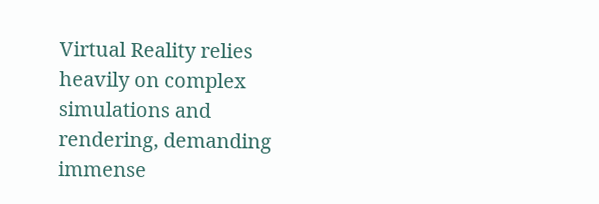Virtual Reality relies heavily on complex simulations and rendering, demanding immense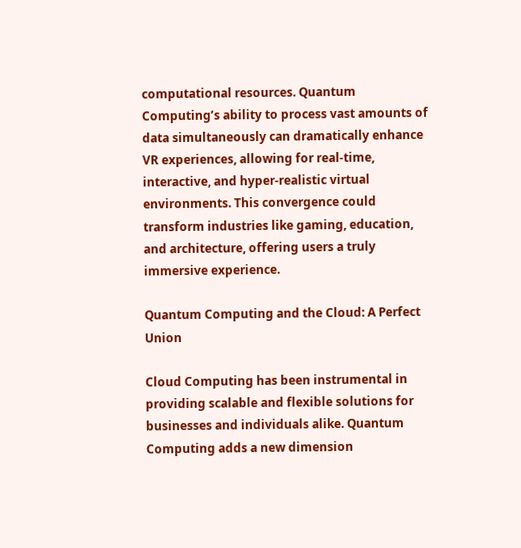computational resources. Quantum Computing’s ability to process vast amounts of data simultaneously can dramatically enhance VR experiences, allowing for real-time, interactive, and hyper-realistic virtual environments. This convergence could transform industries like gaming, education, and architecture, offering users a truly immersive experience.

Quantum Computing and the Cloud: A Perfect Union

Cloud Computing has been instrumental in providing scalable and flexible solutions for businesses and individuals alike. Quantum Computing adds a new dimension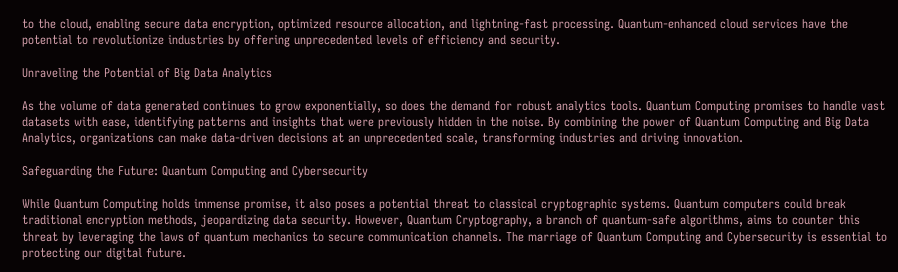to the cloud, enabling secure data encryption, optimized resource allocation, and lightning-fast processing. Quantum-enhanced cloud services have the potential to revolutionize industries by offering unprecedented levels of efficiency and security.

Unraveling the Potential of Big Data Analytics

As the volume of data generated continues to grow exponentially, so does the demand for robust analytics tools. Quantum Computing promises to handle vast datasets with ease, identifying patterns and insights that were previously hidden in the noise. By combining the power of Quantum Computing and Big Data Analytics, organizations can make data-driven decisions at an unprecedented scale, transforming industries and driving innovation.

Safeguarding the Future: Quantum Computing and Cybersecurity

While Quantum Computing holds immense promise, it also poses a potential threat to classical cryptographic systems. Quantum computers could break traditional encryption methods, jeopardizing data security. However, Quantum Cryptography, a branch of quantum-safe algorithms, aims to counter this threat by leveraging the laws of quantum mechanics to secure communication channels. The marriage of Quantum Computing and Cybersecurity is essential to protecting our digital future.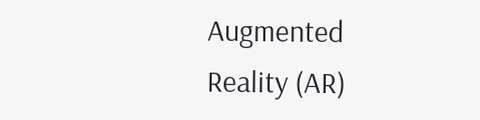Augmented Reality (AR)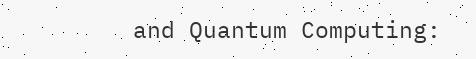and Quantum Computing: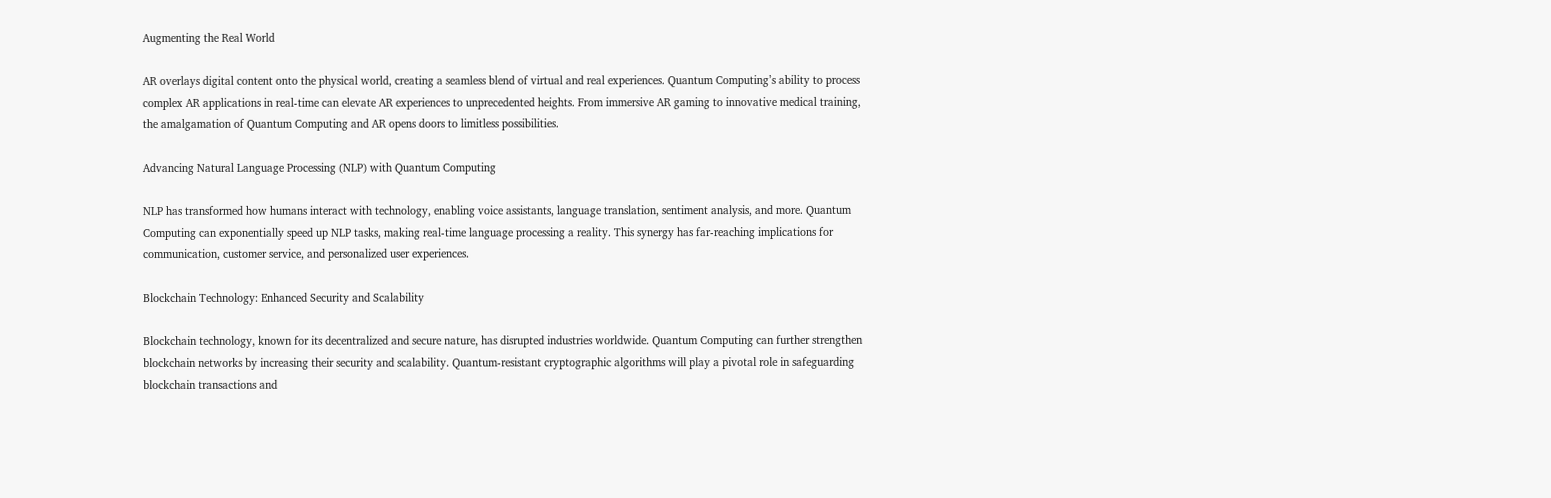Augmenting the Real World

AR overlays digital content onto the physical world, creating a seamless blend of virtual and real experiences. Quantum Computing’s ability to process complex AR applications in real-time can elevate AR experiences to unprecedented heights. From immersive AR gaming to innovative medical training, the amalgamation of Quantum Computing and AR opens doors to limitless possibilities.

Advancing Natural Language Processing (NLP) with Quantum Computing

NLP has transformed how humans interact with technology, enabling voice assistants, language translation, sentiment analysis, and more. Quantum Computing can exponentially speed up NLP tasks, making real-time language processing a reality. This synergy has far-reaching implications for communication, customer service, and personalized user experiences.

Blockchain Technology: Enhanced Security and Scalability

Blockchain technology, known for its decentralized and secure nature, has disrupted industries worldwide. Quantum Computing can further strengthen blockchain networks by increasing their security and scalability. Quantum-resistant cryptographic algorithms will play a pivotal role in safeguarding blockchain transactions and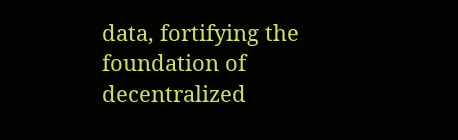data, fortifying the foundation of decentralized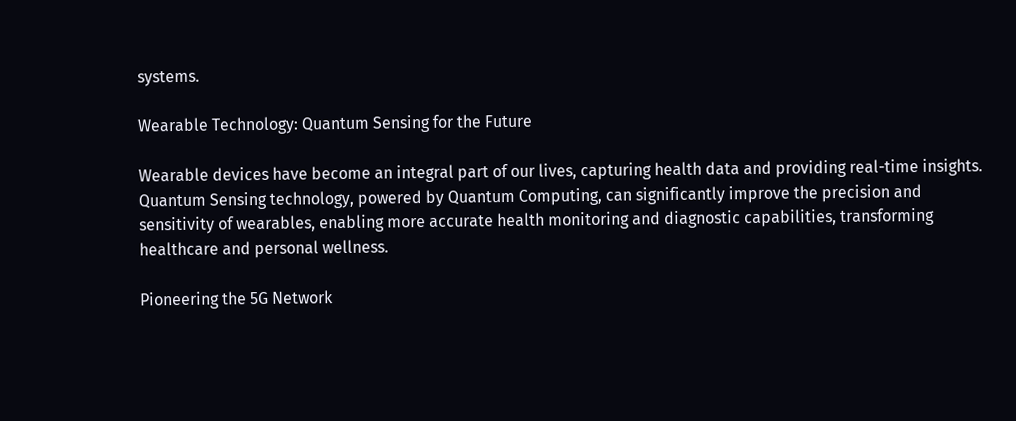systems.

Wearable Technology: Quantum Sensing for the Future

Wearable devices have become an integral part of our lives, capturing health data and providing real-time insights. Quantum Sensing technology, powered by Quantum Computing, can significantly improve the precision and sensitivity of wearables, enabling more accurate health monitoring and diagnostic capabilities, transforming healthcare and personal wellness.

Pioneering the 5G Network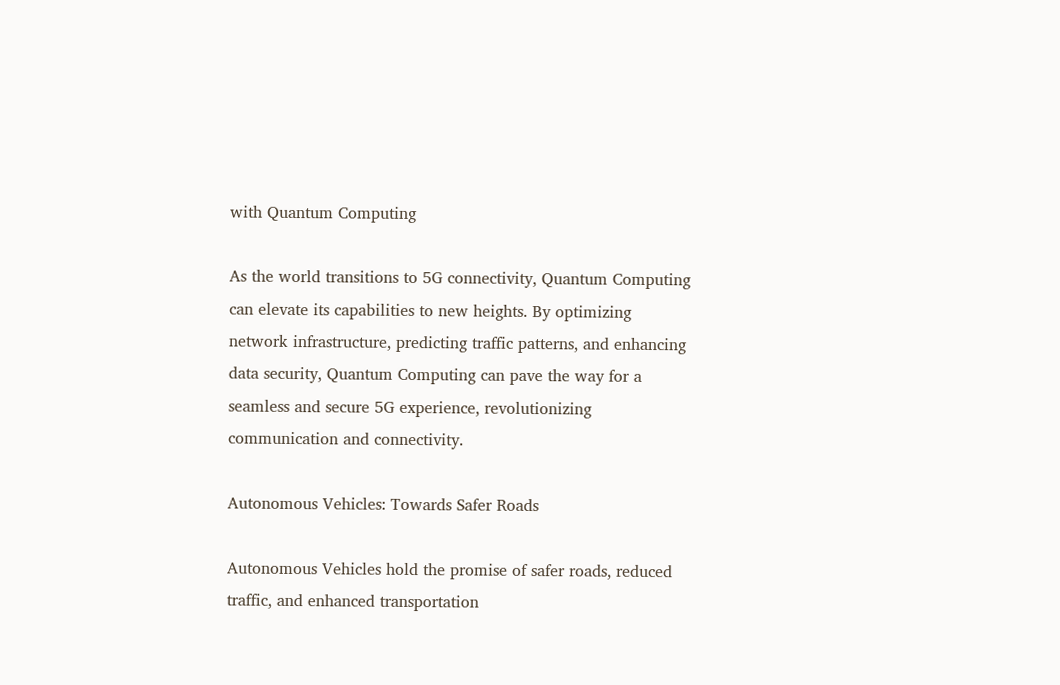with Quantum Computing

As the world transitions to 5G connectivity, Quantum Computing can elevate its capabilities to new heights. By optimizing network infrastructure, predicting traffic patterns, and enhancing data security, Quantum Computing can pave the way for a seamless and secure 5G experience, revolutionizing communication and connectivity.

Autonomous Vehicles: Towards Safer Roads

Autonomous Vehicles hold the promise of safer roads, reduced traffic, and enhanced transportation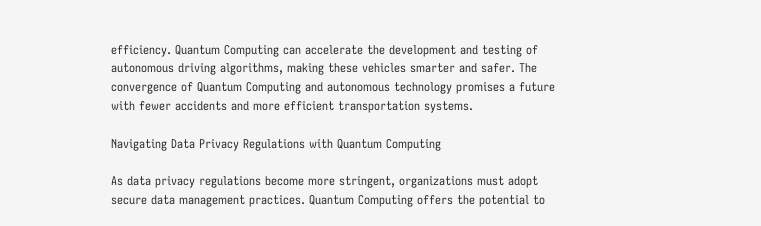efficiency. Quantum Computing can accelerate the development and testing of autonomous driving algorithms, making these vehicles smarter and safer. The convergence of Quantum Computing and autonomous technology promises a future with fewer accidents and more efficient transportation systems.

Navigating Data Privacy Regulations with Quantum Computing

As data privacy regulations become more stringent, organizations must adopt secure data management practices. Quantum Computing offers the potential to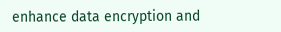enhance data encryption and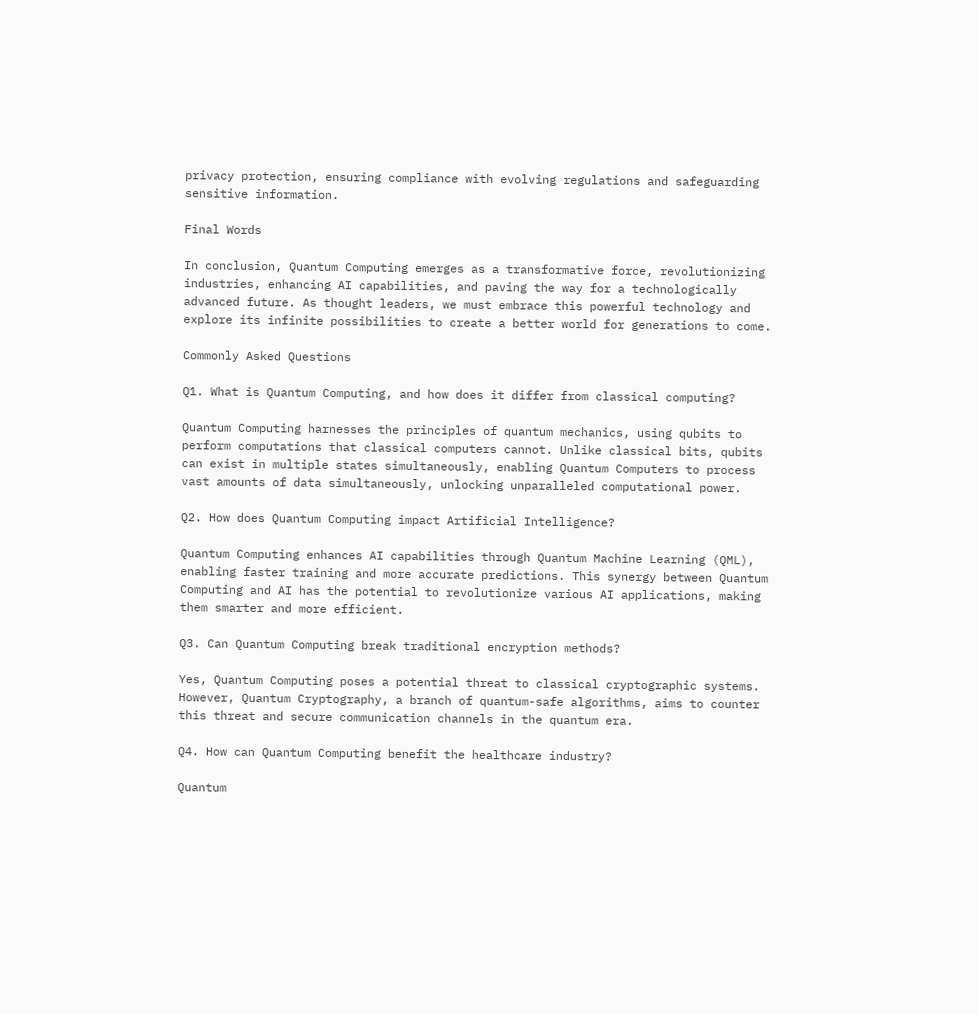privacy protection, ensuring compliance with evolving regulations and safeguarding sensitive information.

Final Words

In conclusion, Quantum Computing emerges as a transformative force, revolutionizing industries, enhancing AI capabilities, and paving the way for a technologically advanced future. As thought leaders, we must embrace this powerful technology and explore its infinite possibilities to create a better world for generations to come.

Commonly Asked Questions

Q1. What is Quantum Computing, and how does it differ from classical computing?

Quantum Computing harnesses the principles of quantum mechanics, using qubits to perform computations that classical computers cannot. Unlike classical bits, qubits can exist in multiple states simultaneously, enabling Quantum Computers to process vast amounts of data simultaneously, unlocking unparalleled computational power.

Q2. How does Quantum Computing impact Artificial Intelligence?

Quantum Computing enhances AI capabilities through Quantum Machine Learning (QML), enabling faster training and more accurate predictions. This synergy between Quantum Computing and AI has the potential to revolutionize various AI applications, making them smarter and more efficient.

Q3. Can Quantum Computing break traditional encryption methods?

Yes, Quantum Computing poses a potential threat to classical cryptographic systems. However, Quantum Cryptography, a branch of quantum-safe algorithms, aims to counter this threat and secure communication channels in the quantum era.

Q4. How can Quantum Computing benefit the healthcare industry?

Quantum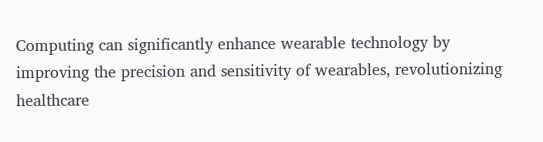Computing can significantly enhance wearable technology by improving the precision and sensitivity of wearables, revolutionizing healthcare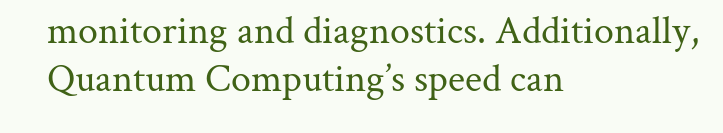monitoring and diagnostics. Additionally, Quantum Computing’s speed can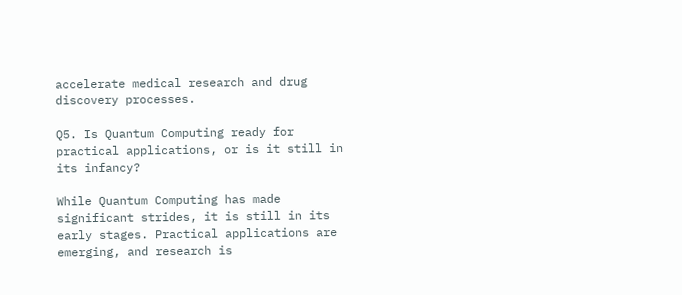accelerate medical research and drug discovery processes.

Q5. Is Quantum Computing ready for practical applications, or is it still in its infancy?

While Quantum Computing has made significant strides, it is still in its early stages. Practical applications are emerging, and research is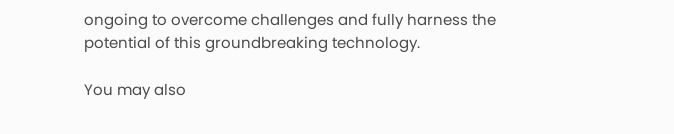ongoing to overcome challenges and fully harness the potential of this groundbreaking technology.

You may also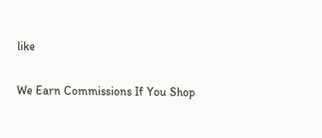like

We Earn Commissions If You Shop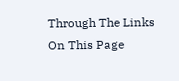Through The Links On This Page